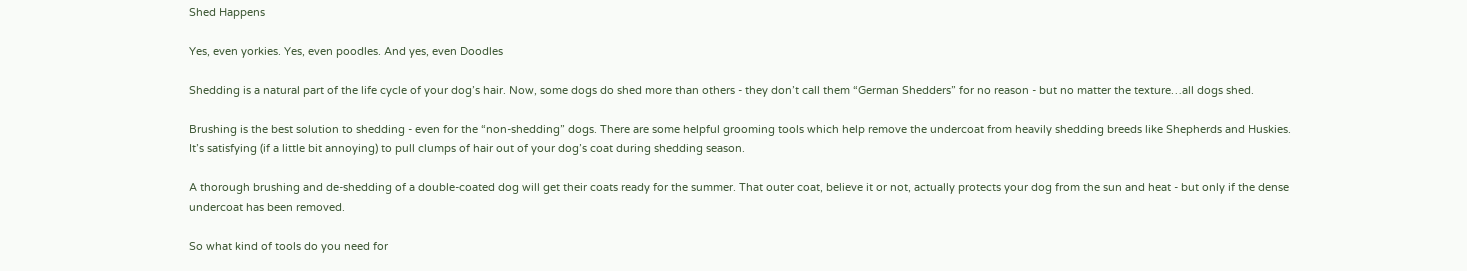Shed Happens

Yes, even yorkies. Yes, even poodles. And yes, even Doodles

Shedding is a natural part of the life cycle of your dog’s hair. Now, some dogs do shed more than others - they don’t call them “German Shedders” for no reason - but no matter the texture…all dogs shed.

Brushing is the best solution to shedding - even for the “non-shedding” dogs. There are some helpful grooming tools which help remove the undercoat from heavily shedding breeds like Shepherds and Huskies. It’s satisfying (if a little bit annoying) to pull clumps of hair out of your dog’s coat during shedding season.

A thorough brushing and de-shedding of a double-coated dog will get their coats ready for the summer. That outer coat, believe it or not, actually protects your dog from the sun and heat - but only if the dense undercoat has been removed.

So what kind of tools do you need for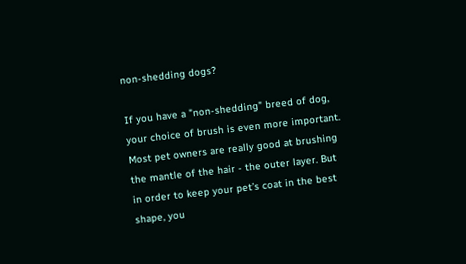non-shedding dogs?

If you have a "non-shedding" breed of dog, your choice of brush is even more important. Most pet owners are really good at brushing the mantle of the hair - the outer layer. But in order to keep your pet’s coat in the best shape, you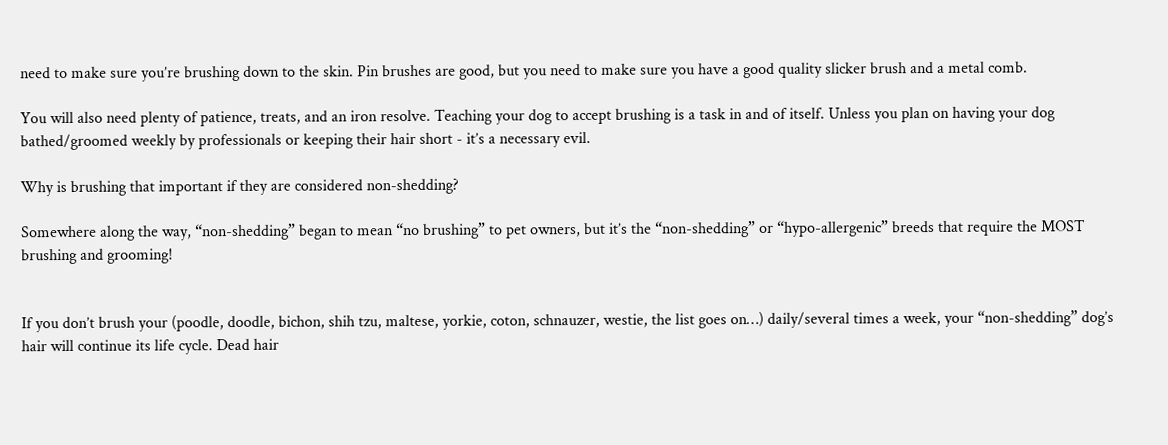need to make sure you’re brushing down to the skin. Pin brushes are good, but you need to make sure you have a good quality slicker brush and a metal comb.

You will also need plenty of patience, treats, and an iron resolve. Teaching your dog to accept brushing is a task in and of itself. Unless you plan on having your dog bathed/groomed weekly by professionals or keeping their hair short - it’s a necessary evil.

Why is brushing that important if they are considered non-shedding?

Somewhere along the way, “non-shedding” began to mean “no brushing” to pet owners, but it’s the “non-shedding” or “hypo-allergenic” breeds that require the MOST brushing and grooming!


If you don’t brush your (poodle, doodle, bichon, shih tzu, maltese, yorkie, coton, schnauzer, westie, the list goes on…) daily/several times a week, your “non-shedding” dog’s hair will continue its life cycle. Dead hair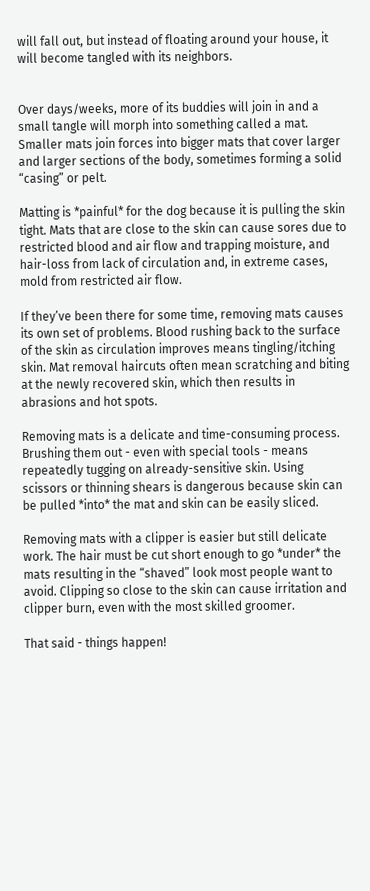will fall out, but instead of floating around your house, it will become tangled with its neighbors.


Over days/weeks, more of its buddies will join in and a small tangle will morph into something called a mat. Smaller mats join forces into bigger mats that cover larger and larger sections of the body, sometimes forming a solid “casing” or pelt.

Matting is *painful* for the dog because it is pulling the skin tight. Mats that are close to the skin can cause sores due to restricted blood and air flow and trapping moisture, and hair-loss from lack of circulation and, in extreme cases, mold from restricted air flow.

If they’ve been there for some time, removing mats causes its own set of problems. Blood rushing back to the surface of the skin as circulation improves means tingling/itching skin. Mat removal haircuts often mean scratching and biting at the newly recovered skin, which then results in abrasions and hot spots.

Removing mats is a delicate and time-consuming process. Brushing them out - even with special tools - means repeatedly tugging on already-sensitive skin. Using scissors or thinning shears is dangerous because skin can be pulled *into* the mat and skin can be easily sliced.

Removing mats with a clipper is easier but still delicate work. The hair must be cut short enough to go *under* the mats resulting in the “shaved” look most people want to avoid. Clipping so close to the skin can cause irritation and clipper burn, even with the most skilled groomer.

That said - things happen!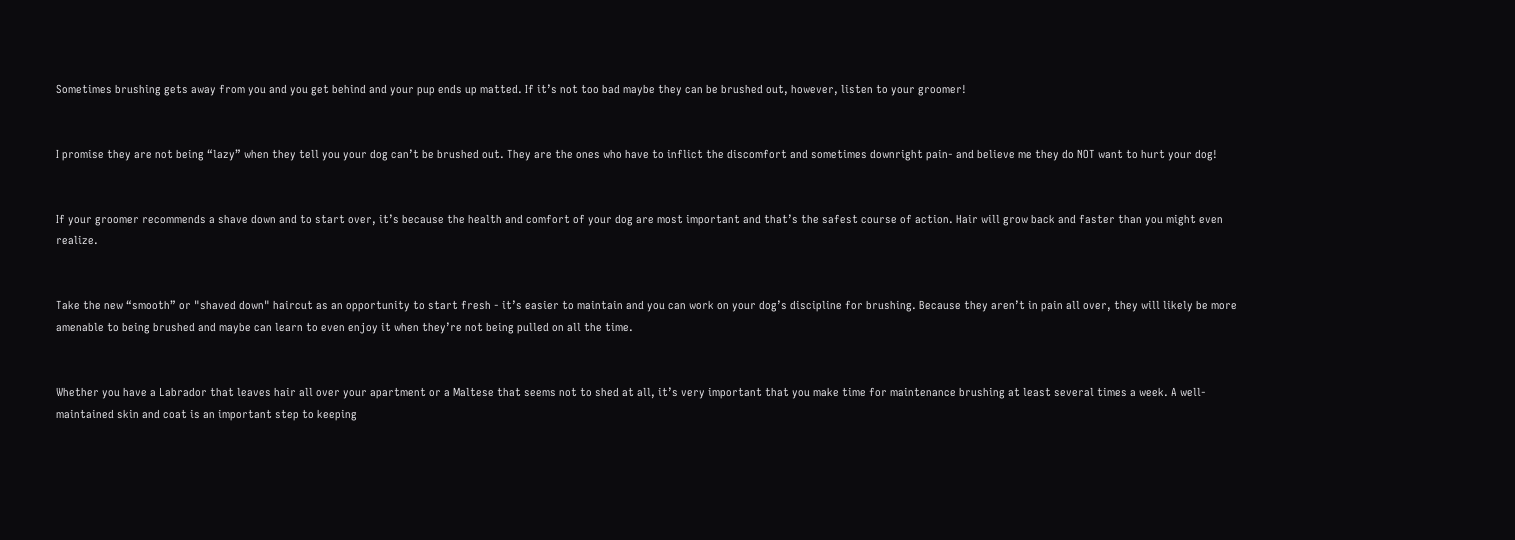Sometimes brushing gets away from you and you get behind and your pup ends up matted. If it’s not too bad maybe they can be brushed out, however, listen to your groomer!


I promise they are not being “lazy” when they tell you your dog can’t be brushed out. They are the ones who have to inflict the discomfort and sometimes downright pain- and believe me they do NOT want to hurt your dog!


If your groomer recommends a shave down and to start over, it’s because the health and comfort of your dog are most important and that’s the safest course of action. Hair will grow back and faster than you might even realize.


Take the new “smooth” or "shaved down" haircut as an opportunity to start fresh - it’s easier to maintain and you can work on your dog’s discipline for brushing. Because they aren’t in pain all over, they will likely be more amenable to being brushed and maybe can learn to even enjoy it when they’re not being pulled on all the time.


Whether you have a Labrador that leaves hair all over your apartment or a Maltese that seems not to shed at all, it’s very important that you make time for maintenance brushing at least several times a week. A well-maintained skin and coat is an important step to keeping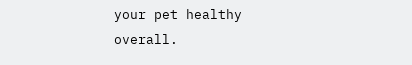your pet healthy overall.